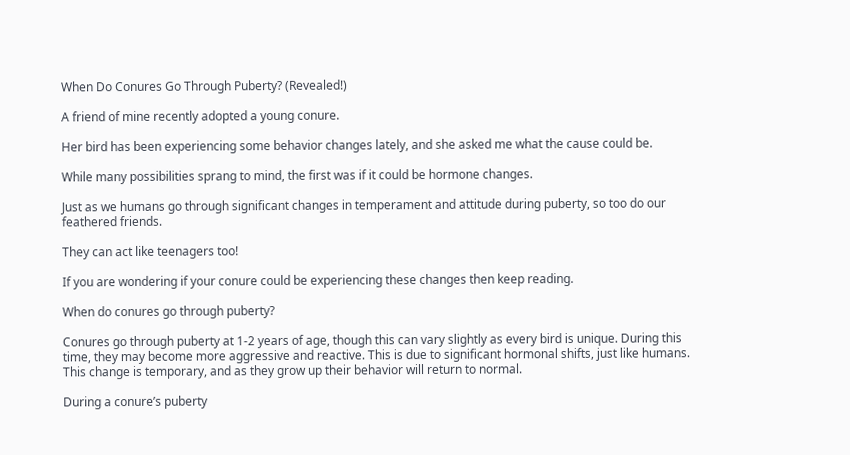When Do Conures Go Through Puberty? (Revealed!)

A friend of mine recently adopted a young conure.

Her bird has been experiencing some behavior changes lately, and she asked me what the cause could be.

While many possibilities sprang to mind, the first was if it could be hormone changes.

Just as we humans go through significant changes in temperament and attitude during puberty, so too do our feathered friends.

They can act like teenagers too!

If you are wondering if your conure could be experiencing these changes then keep reading.

When do conures go through puberty?

Conures go through puberty at 1-2 years of age, though this can vary slightly as every bird is unique. During this time, they may become more aggressive and reactive. This is due to significant hormonal shifts, just like humans. This change is temporary, and as they grow up their behavior will return to normal.

During a conure’s puberty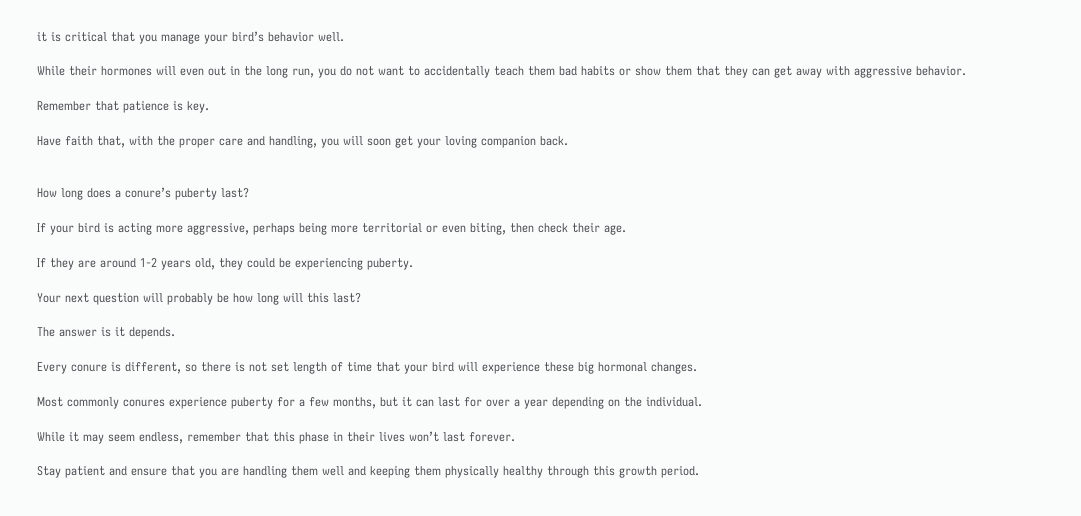it is critical that you manage your bird’s behavior well.

While their hormones will even out in the long run, you do not want to accidentally teach them bad habits or show them that they can get away with aggressive behavior.

Remember that patience is key.

Have faith that, with the proper care and handling, you will soon get your loving companion back.


How long does a conure’s puberty last?

If your bird is acting more aggressive, perhaps being more territorial or even biting, then check their age.

If they are around 1-2 years old, they could be experiencing puberty.

Your next question will probably be how long will this last?

The answer is it depends.

Every conure is different, so there is not set length of time that your bird will experience these big hormonal changes.

Most commonly conures experience puberty for a few months, but it can last for over a year depending on the individual.

While it may seem endless, remember that this phase in their lives won’t last forever.

Stay patient and ensure that you are handling them well and keeping them physically healthy through this growth period.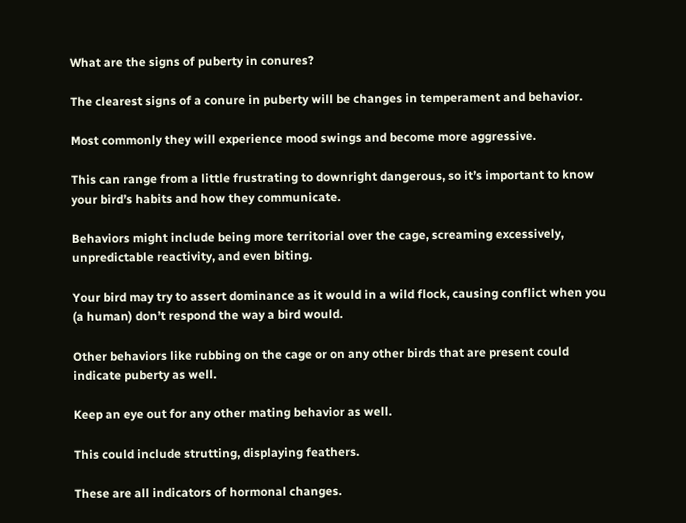What are the signs of puberty in conures?

The clearest signs of a conure in puberty will be changes in temperament and behavior.

Most commonly they will experience mood swings and become more aggressive.

This can range from a little frustrating to downright dangerous, so it’s important to know your bird’s habits and how they communicate.

Behaviors might include being more territorial over the cage, screaming excessively, unpredictable reactivity, and even biting.

Your bird may try to assert dominance as it would in a wild flock, causing conflict when you (a human) don’t respond the way a bird would.

Other behaviors like rubbing on the cage or on any other birds that are present could indicate puberty as well.

Keep an eye out for any other mating behavior as well.

This could include strutting, displaying feathers.

These are all indicators of hormonal changes.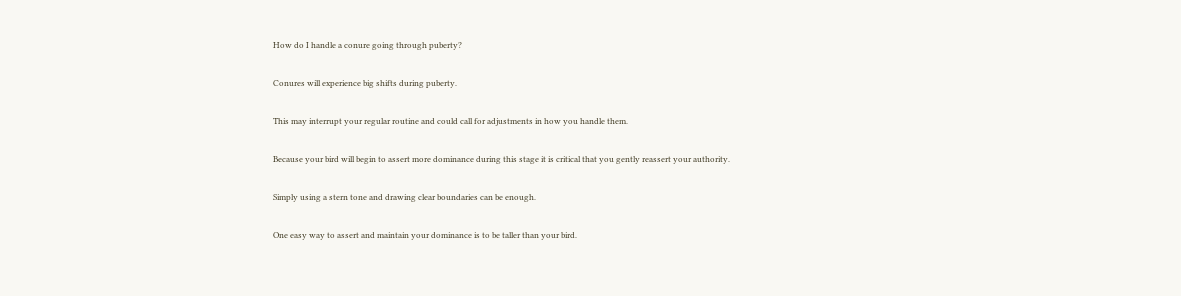How do I handle a conure going through puberty?

Conures will experience big shifts during puberty.

This may interrupt your regular routine and could call for adjustments in how you handle them.

Because your bird will begin to assert more dominance during this stage it is critical that you gently reassert your authority.

Simply using a stern tone and drawing clear boundaries can be enough.

One easy way to assert and maintain your dominance is to be taller than your bird.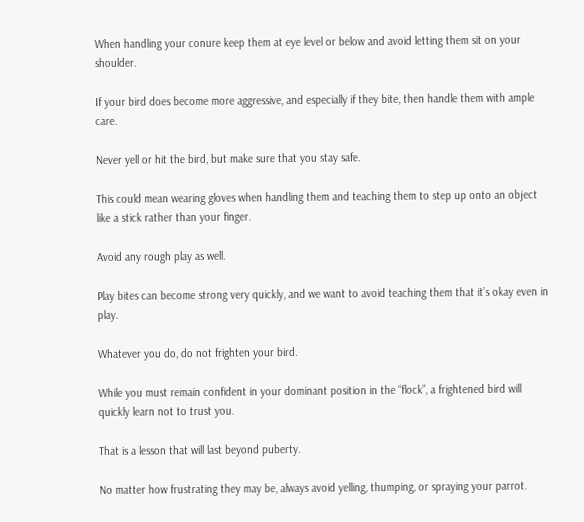When handling your conure keep them at eye level or below and avoid letting them sit on your shoulder.

If your bird does become more aggressive, and especially if they bite, then handle them with ample care.

Never yell or hit the bird, but make sure that you stay safe.

This could mean wearing gloves when handling them and teaching them to step up onto an object like a stick rather than your finger.

Avoid any rough play as well.

Play bites can become strong very quickly, and we want to avoid teaching them that it’s okay even in play.

Whatever you do, do not frighten your bird.

While you must remain confident in your dominant position in the “flock”, a frightened bird will quickly learn not to trust you.

That is a lesson that will last beyond puberty.

No matter how frustrating they may be, always avoid yelling, thumping, or spraying your parrot.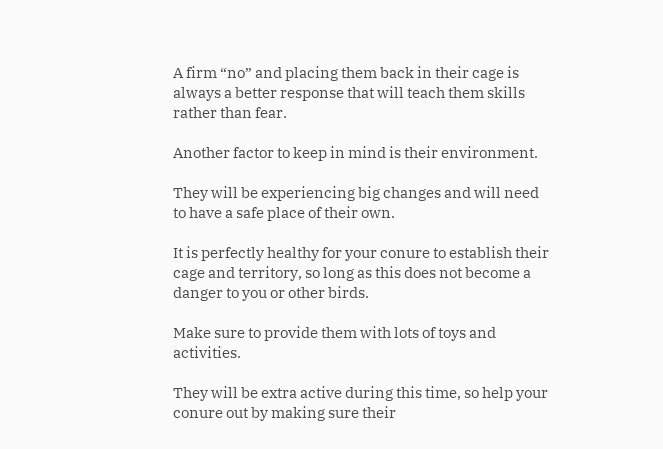A firm “no” and placing them back in their cage is always a better response that will teach them skills rather than fear.

Another factor to keep in mind is their environment.

They will be experiencing big changes and will need to have a safe place of their own.

It is perfectly healthy for your conure to establish their cage and territory, so long as this does not become a danger to you or other birds.

Make sure to provide them with lots of toys and activities.

They will be extra active during this time, so help your conure out by making sure their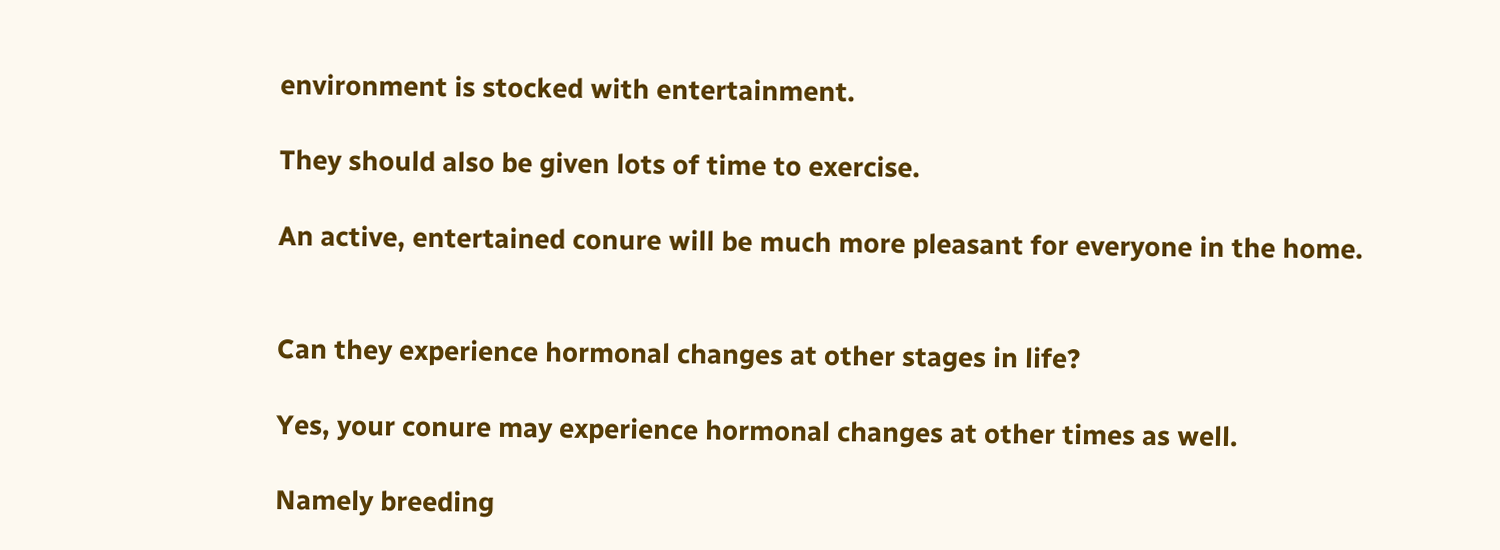environment is stocked with entertainment.

They should also be given lots of time to exercise.

An active, entertained conure will be much more pleasant for everyone in the home.


Can they experience hormonal changes at other stages in life?

Yes, your conure may experience hormonal changes at other times as well.

Namely breeding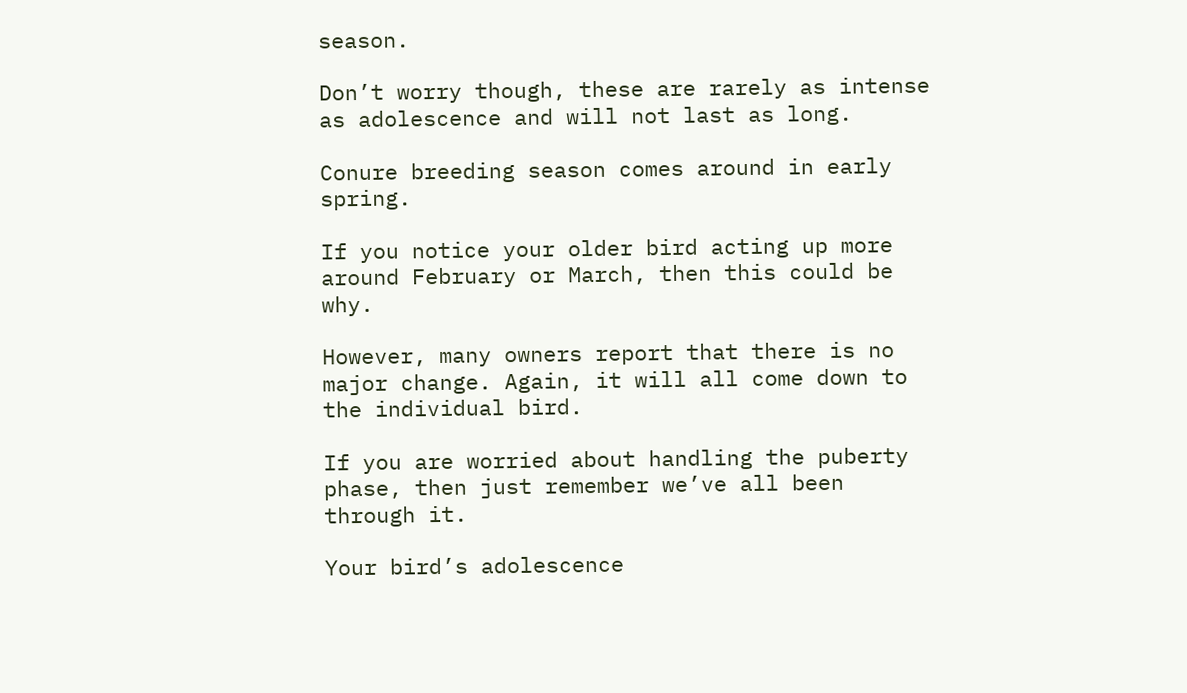season.

Don’t worry though, these are rarely as intense as adolescence and will not last as long.

Conure breeding season comes around in early spring.

If you notice your older bird acting up more around February or March, then this could be why.

However, many owners report that there is no major change. Again, it will all come down to the individual bird.

If you are worried about handling the puberty phase, then just remember we’ve all been through it.

Your bird’s adolescence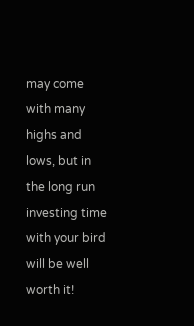may come with many highs and lows, but in the long run investing time with your bird will be well worth it!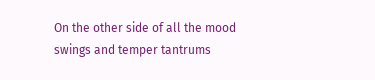On the other side of all the mood swings and temper tantrums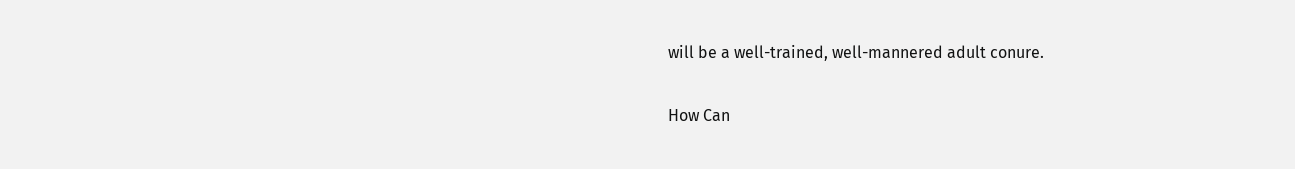will be a well-trained, well-mannered adult conure.

How Can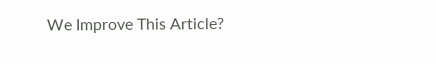We Improve This Article?